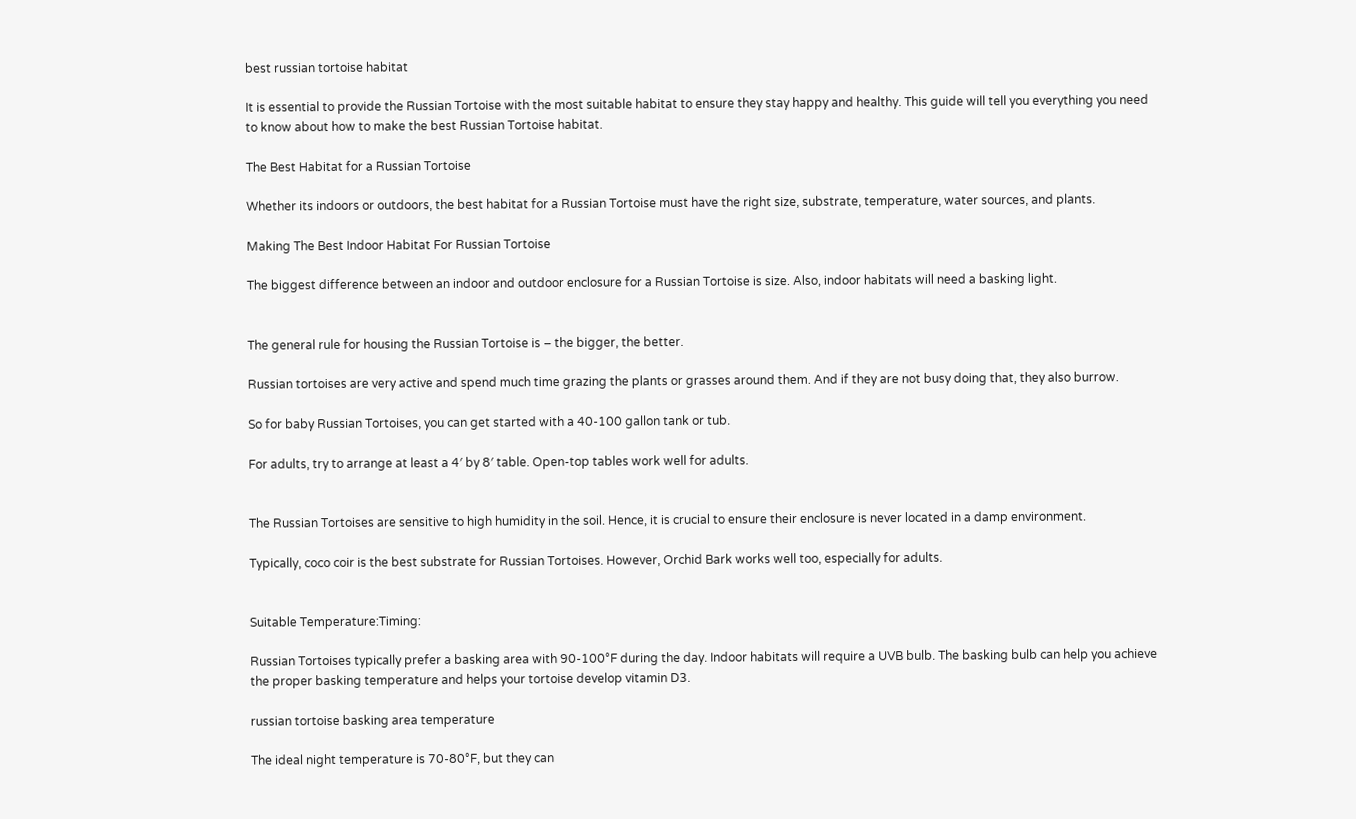best russian tortoise habitat

It is essential to provide the Russian Tortoise with the most suitable habitat to ensure they stay happy and healthy. This guide will tell you everything you need to know about how to make the best Russian Tortoise habitat.

The Best Habitat for a Russian Tortoise

Whether its indoors or outdoors, the best habitat for a Russian Tortoise must have the right size, substrate, temperature, water sources, and plants.

Making The Best Indoor Habitat For Russian Tortoise

The biggest difference between an indoor and outdoor enclosure for a Russian Tortoise is size. Also, indoor habitats will need a basking light.


The general rule for housing the Russian Tortoise is – the bigger, the better.

Russian tortoises are very active and spend much time grazing the plants or grasses around them. And if they are not busy doing that, they also burrow.

So for baby Russian Tortoises, you can get started with a 40-100 gallon tank or tub.

For adults, try to arrange at least a 4′ by 8′ table. Open-top tables work well for adults.


The Russian Tortoises are sensitive to high humidity in the soil. Hence, it is crucial to ensure their enclosure is never located in a damp environment.

Typically, coco coir is the best substrate for Russian Tortoises. However, Orchid Bark works well too, especially for adults.


Suitable Temperature:Timing:

Russian Tortoises typically prefer a basking area with 90-100°F during the day. Indoor habitats will require a UVB bulb. The basking bulb can help you achieve the proper basking temperature and helps your tortoise develop vitamin D3.

russian tortoise basking area temperature

The ideal night temperature is 70-80°F, but they can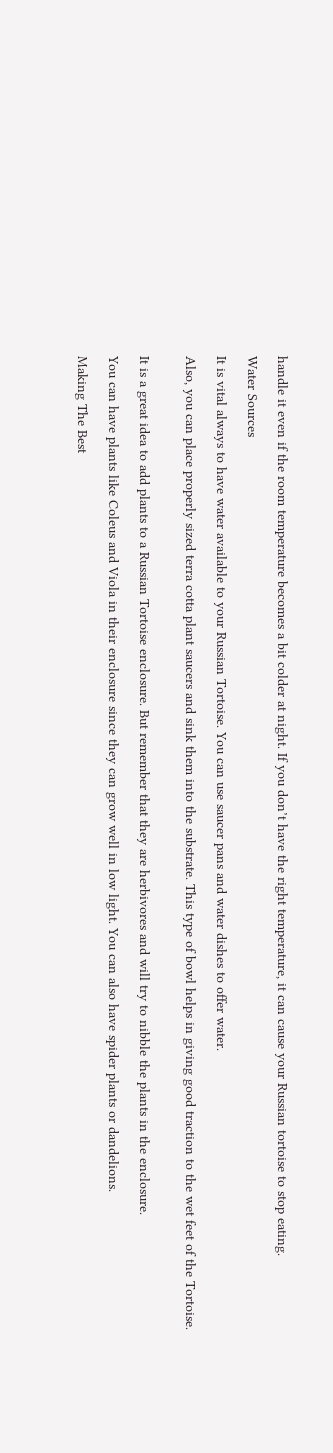handle it even if the room temperature becomes a bit colder at night. If you don’t have the right temperature, it can cause your Russian tortoise to stop eating.

Water Sources

It is vital always to have water available to your Russian Tortoise. You can use saucer pans and water dishes to offer water.

Also, you can place properly sized terra cotta plant saucers and sink them into the substrate. This type of bowl helps in giving good traction to the wet feet of the Tortoise.


It is a great idea to add plants to a Russian Tortoise enclosure. But remember that they are herbivores and will try to nibble the plants in the enclosure.

You can have plants like Coleus and Viola in their enclosure since they can grow well in low light. You can also have spider plants or dandelions.

Making The Best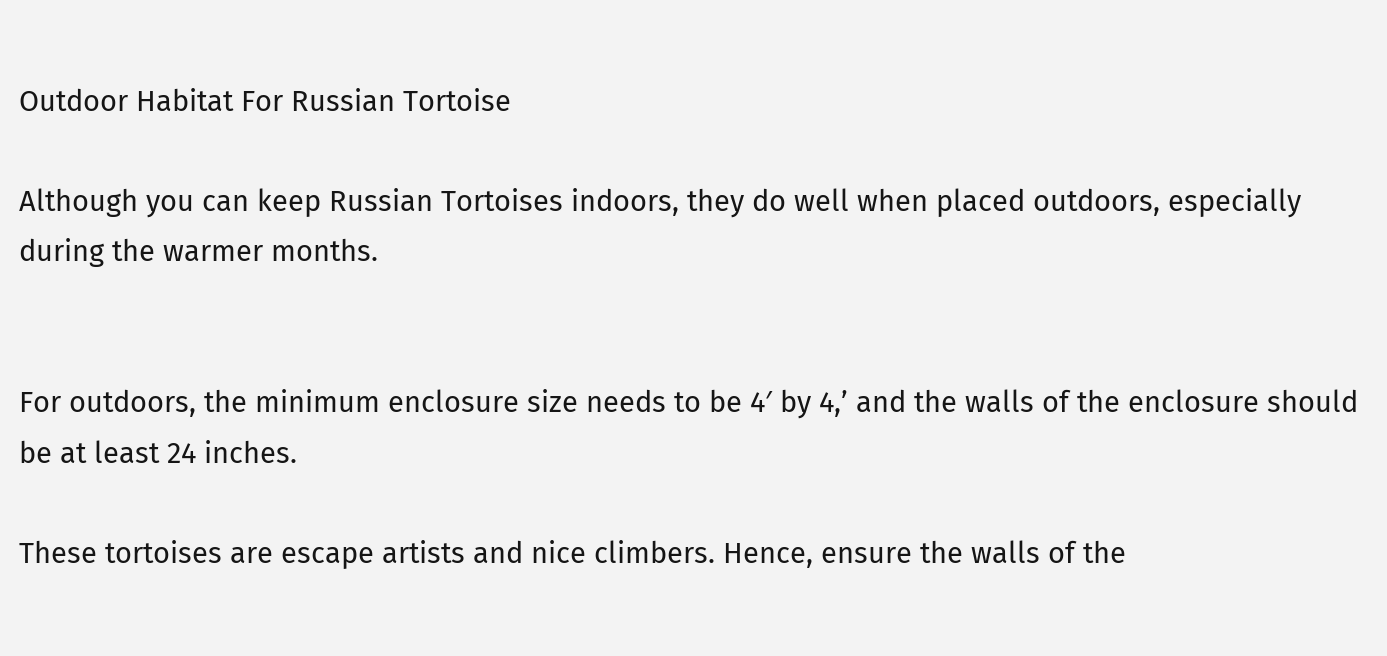Outdoor Habitat For Russian Tortoise

Although you can keep Russian Tortoises indoors, they do well when placed outdoors, especially during the warmer months.


For outdoors, the minimum enclosure size needs to be 4′ by 4,’ and the walls of the enclosure should be at least 24 inches.

These tortoises are escape artists and nice climbers. Hence, ensure the walls of the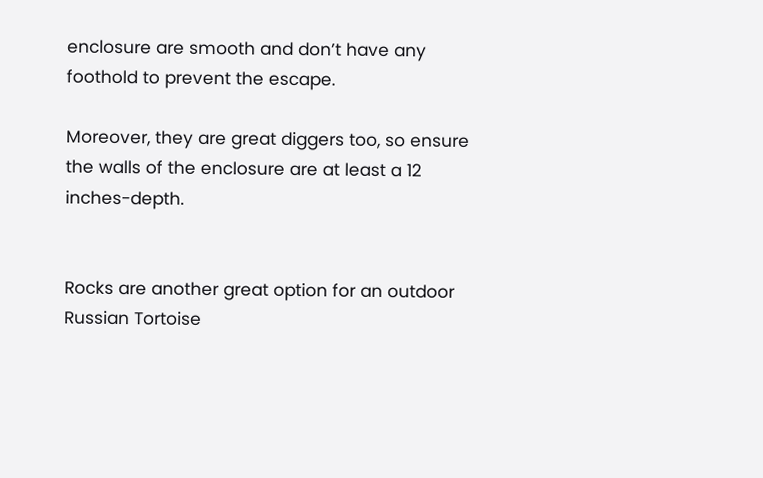enclosure are smooth and don’t have any foothold to prevent the escape.

Moreover, they are great diggers too, so ensure the walls of the enclosure are at least a 12 inches-depth.


Rocks are another great option for an outdoor Russian Tortoise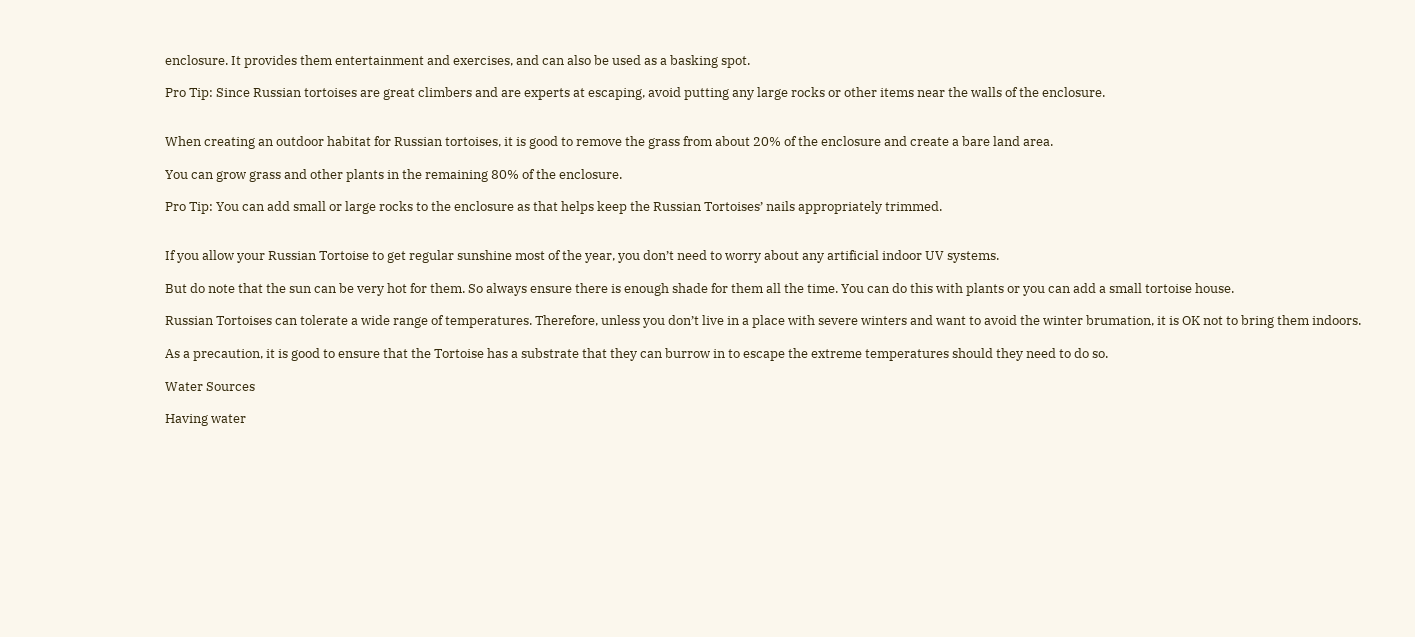enclosure. It provides them entertainment and exercises, and can also be used as a basking spot.

Pro Tip: Since Russian tortoises are great climbers and are experts at escaping, avoid putting any large rocks or other items near the walls of the enclosure.


When creating an outdoor habitat for Russian tortoises, it is good to remove the grass from about 20% of the enclosure and create a bare land area.

You can grow grass and other plants in the remaining 80% of the enclosure.

Pro Tip: You can add small or large rocks to the enclosure as that helps keep the Russian Tortoises’ nails appropriately trimmed.


If you allow your Russian Tortoise to get regular sunshine most of the year, you don’t need to worry about any artificial indoor UV systems.

But do note that the sun can be very hot for them. So always ensure there is enough shade for them all the time. You can do this with plants or you can add a small tortoise house.

Russian Tortoises can tolerate a wide range of temperatures. Therefore, unless you don’t live in a place with severe winters and want to avoid the winter brumation, it is OK not to bring them indoors.

As a precaution, it is good to ensure that the Tortoise has a substrate that they can burrow in to escape the extreme temperatures should they need to do so.

Water Sources

Having water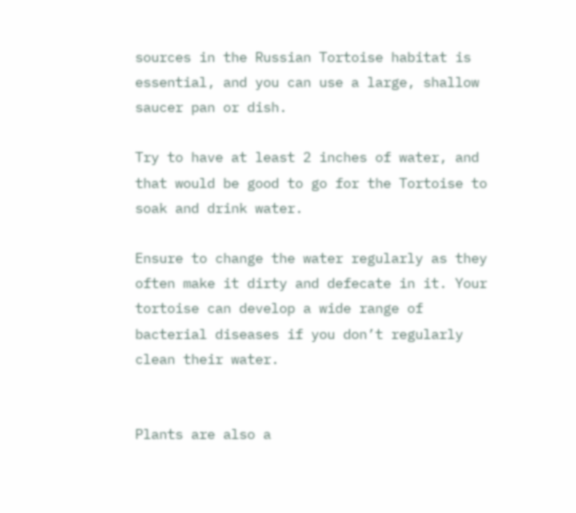sources in the Russian Tortoise habitat is essential, and you can use a large, shallow saucer pan or dish.

Try to have at least 2 inches of water, and that would be good to go for the Tortoise to soak and drink water.

Ensure to change the water regularly as they often make it dirty and defecate in it. Your tortoise can develop a wide range of bacterial diseases if you don’t regularly clean their water.


Plants are also a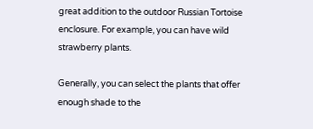great addition to the outdoor Russian Tortoise enclosure. For example, you can have wild strawberry plants.

Generally, you can select the plants that offer enough shade to the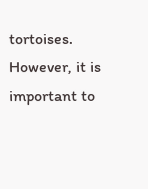tortoises. However, it is important to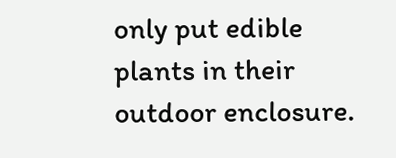only put edible plants in their outdoor enclosure.